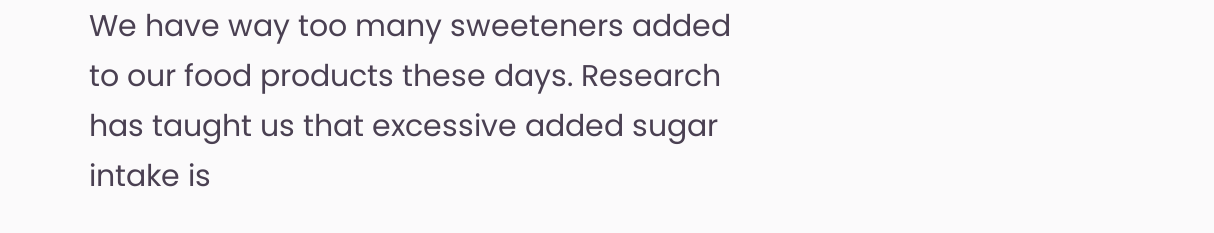We have way too many sweeteners added to our food products these days. Research has taught us that excessive added sugar intake is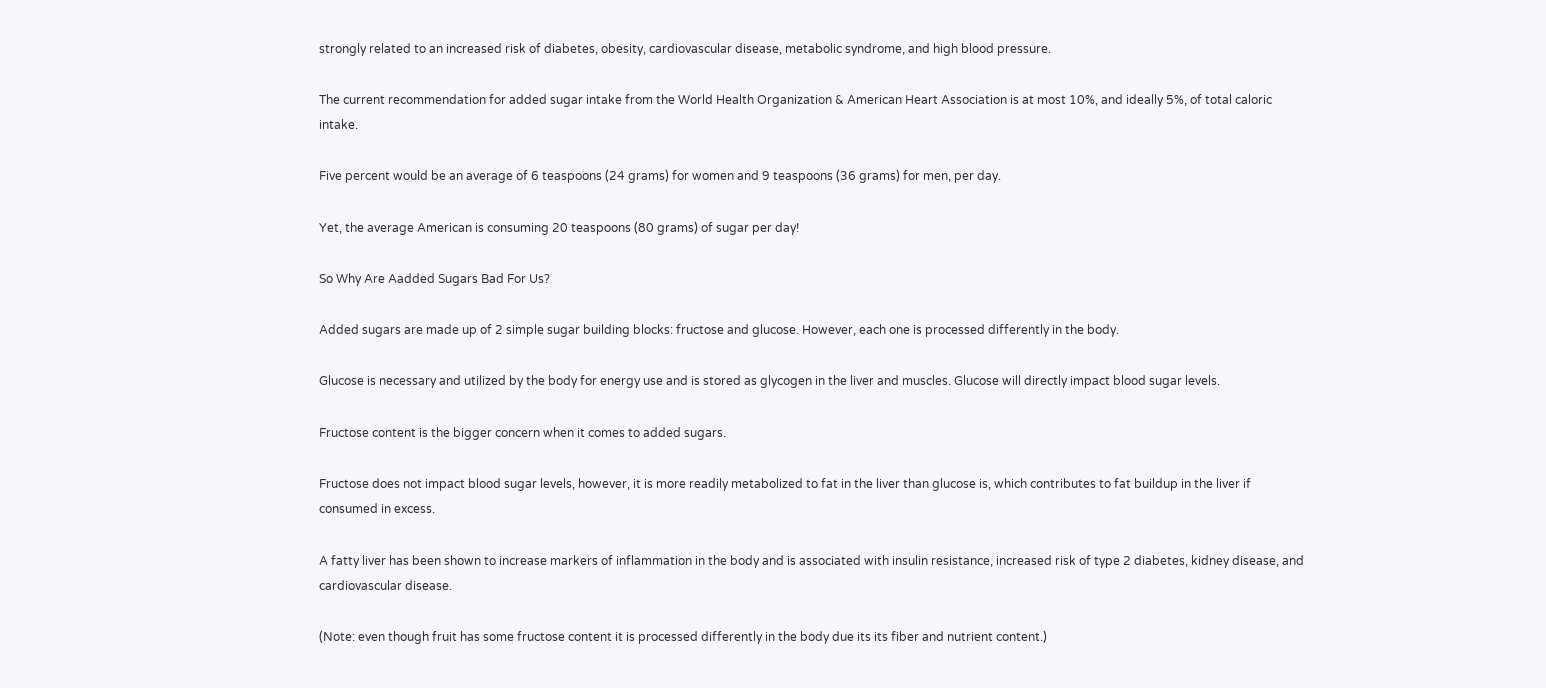strongly related to an increased risk of diabetes, obesity, cardiovascular disease, metabolic syndrome, and high blood pressure.

The current recommendation for added sugar intake from the World Health Organization & American Heart Association is at most 10%, and ideally 5%, of total caloric intake.

Five percent would be an average of 6 teaspoons (24 grams) for women and 9 teaspoons (36 grams) for men, per day.

Yet, the average American is consuming 20 teaspoons (80 grams) of sugar per day!

So Why Are Aadded Sugars Bad For Us?

Added sugars are made up of 2 simple sugar building blocks: fructose and glucose. However, each one is processed differently in the body.

Glucose is necessary and utilized by the body for energy use and is stored as glycogen in the liver and muscles. Glucose will directly impact blood sugar levels.

Fructose content is the bigger concern when it comes to added sugars.

Fructose does not impact blood sugar levels, however, it is more readily metabolized to fat in the liver than glucose is, which contributes to fat buildup in the liver if consumed in excess.

A fatty liver has been shown to increase markers of inflammation in the body and is associated with insulin resistance, increased risk of type 2 diabetes, kidney disease, and cardiovascular disease.

(Note: even though fruit has some fructose content it is processed differently in the body due its its fiber and nutrient content.)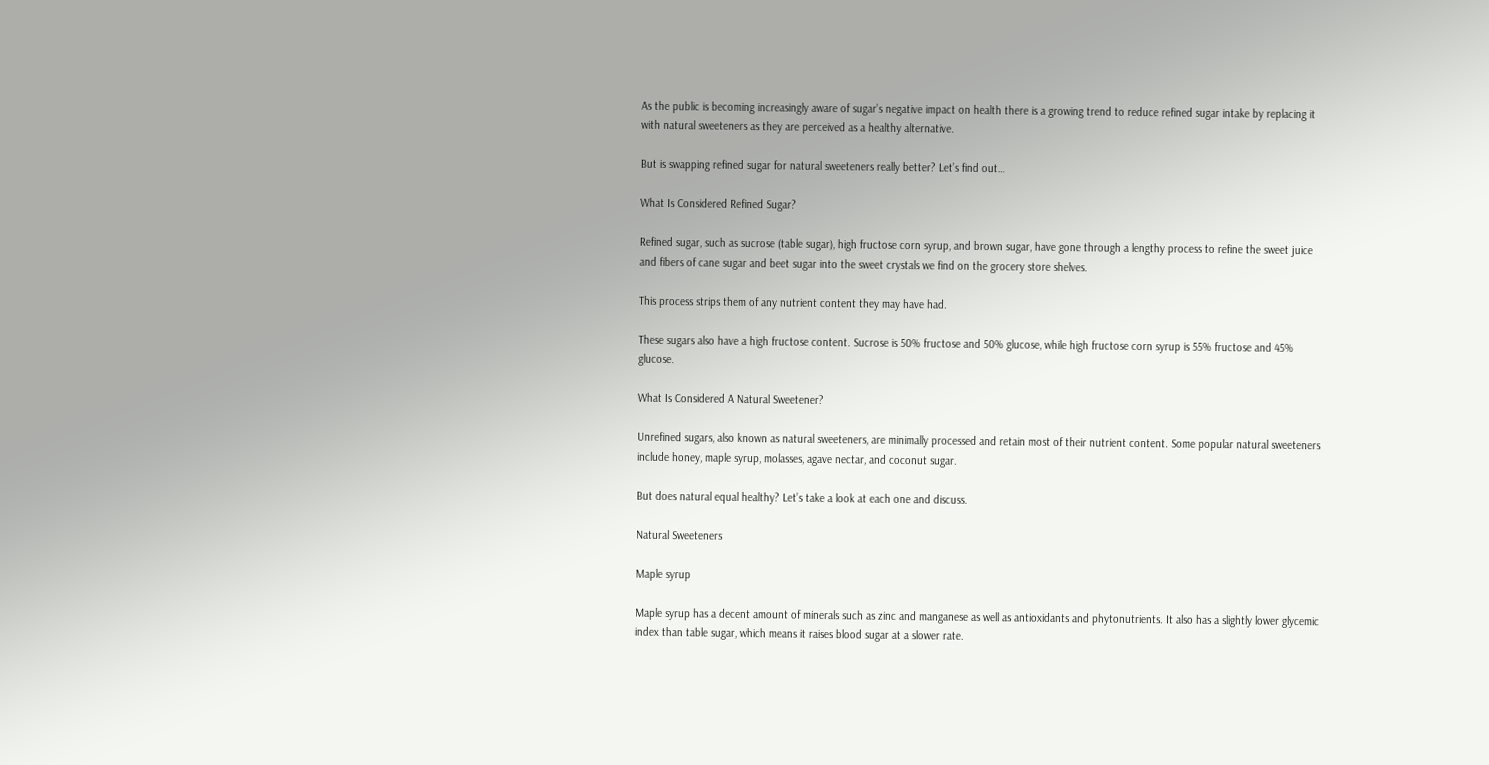As the public is becoming increasingly aware of sugar’s negative impact on health there is a growing trend to reduce refined sugar intake by replacing it with natural sweeteners as they are perceived as a healthy alternative.

But is swapping refined sugar for natural sweeteners really better? Let’s find out…

What Is Considered Refined Sugar?

Refined sugar, such as sucrose (table sugar), high fructose corn syrup, and brown sugar, have gone through a lengthy process to refine the sweet juice and fibers of cane sugar and beet sugar into the sweet crystals we find on the grocery store shelves.

This process strips them of any nutrient content they may have had.

These sugars also have a high fructose content. Sucrose is 50% fructose and 50% glucose, while high fructose corn syrup is 55% fructose and 45% glucose.

What Is Considered A Natural Sweetener?

Unrefined sugars, also known as natural sweeteners, are minimally processed and retain most of their nutrient content. Some popular natural sweeteners include honey, maple syrup, molasses, agave nectar, and coconut sugar.

But does natural equal healthy? Let’s take a look at each one and discuss.

Natural Sweeteners

Maple syrup

Maple syrup has a decent amount of minerals such as zinc and manganese as well as antioxidants and phytonutrients. It also has a slightly lower glycemic index than table sugar, which means it raises blood sugar at a slower rate.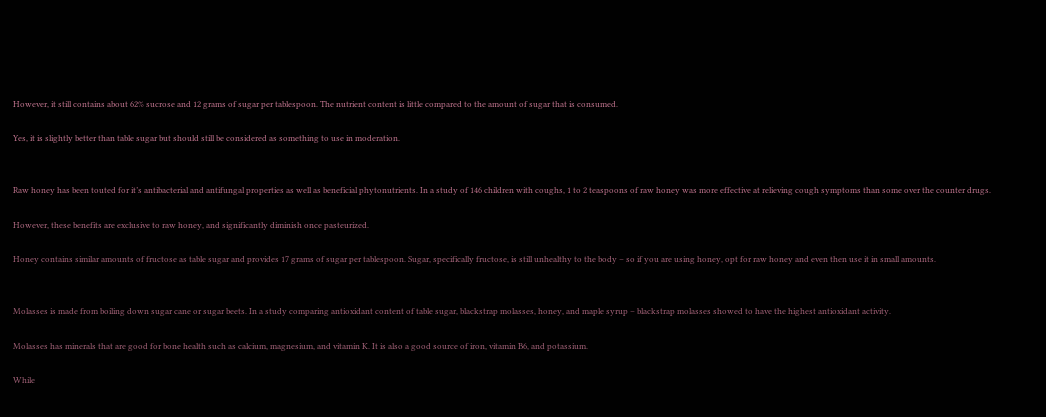However, it still contains about 62% sucrose and 12 grams of sugar per tablespoon. The nutrient content is little compared to the amount of sugar that is consumed.

Yes, it is slightly better than table sugar but should still be considered as something to use in moderation.


Raw honey has been touted for it’s antibacterial and antifungal properties as well as beneficial phytonutrients. In a study of 146 children with coughs, 1 to 2 teaspoons of raw honey was more effective at relieving cough symptoms than some over the counter drugs.

However, these benefits are exclusive to raw honey, and significantly diminish once pasteurized.

Honey contains similar amounts of fructose as table sugar and provides 17 grams of sugar per tablespoon. Sugar, specifically fructose, is still unhealthy to the body – so if you are using honey, opt for raw honey and even then use it in small amounts.


Molasses is made from boiling down sugar cane or sugar beets. In a study comparing antioxidant content of table sugar, blackstrap molasses, honey, and maple syrup – blackstrap molasses showed to have the highest antioxidant activity.

Molasses has minerals that are good for bone health such as calcium, magnesium, and vitamin K. It is also a good source of iron, vitamin B6, and potassium.

While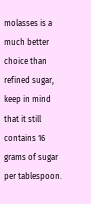molasses is a much better choice than refined sugar, keep in mind that it still contains 16 grams of sugar per tablespoon.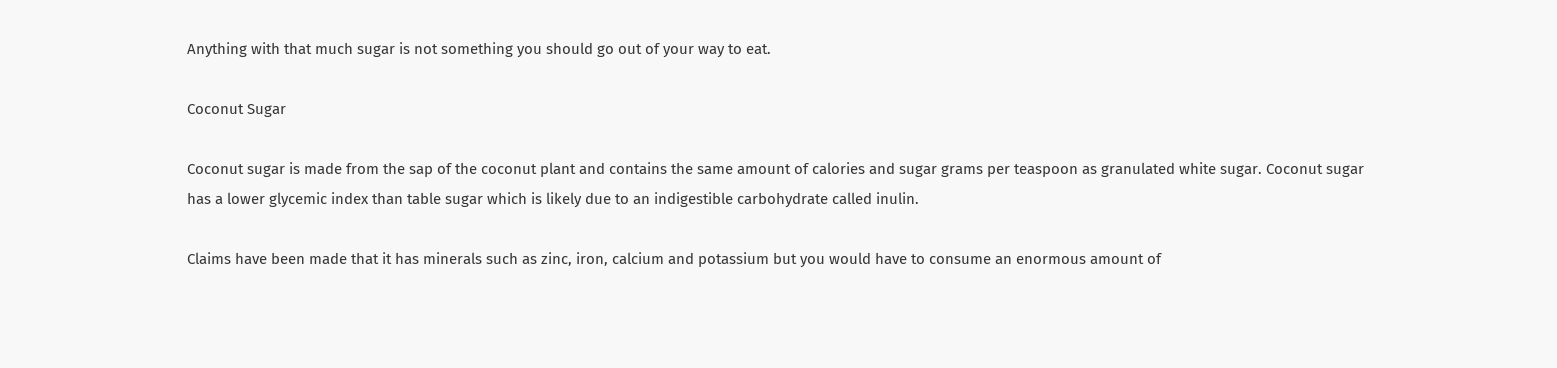Anything with that much sugar is not something you should go out of your way to eat.

Coconut Sugar

Coconut sugar is made from the sap of the coconut plant and contains the same amount of calories and sugar grams per teaspoon as granulated white sugar. Coconut sugar has a lower glycemic index than table sugar which is likely due to an indigestible carbohydrate called inulin.

Claims have been made that it has minerals such as zinc, iron, calcium and potassium but you would have to consume an enormous amount of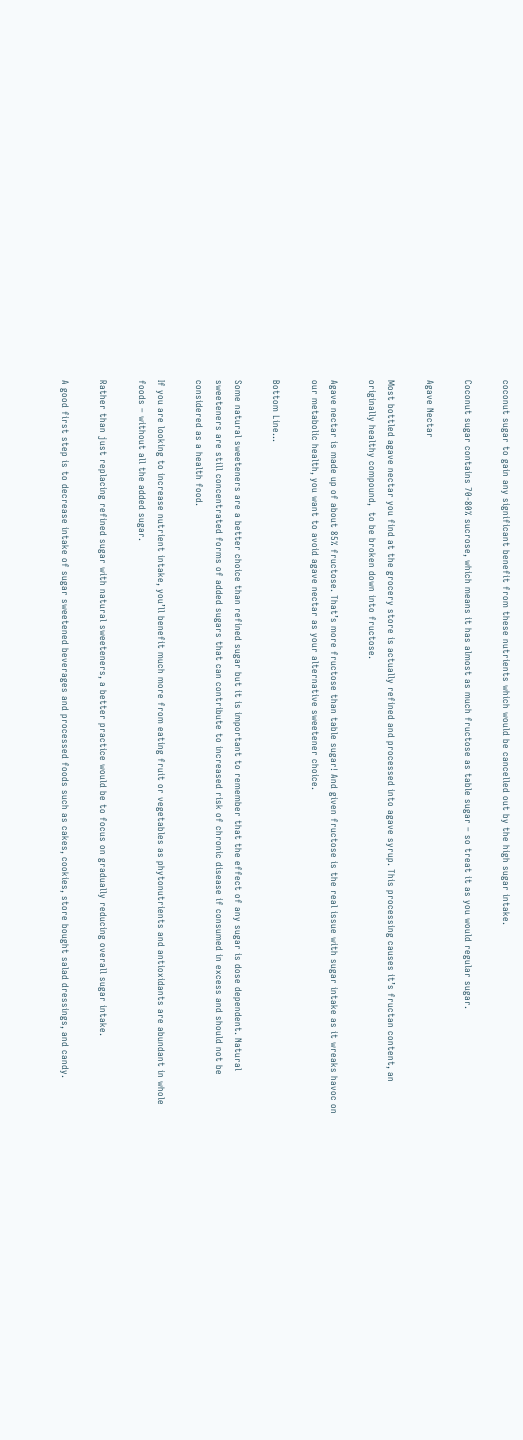coconut sugar to gain any significant benefit from these nutrients which would be cancelled out by the high sugar intake.

Coconut sugar contains 70-80% sucrose, which means it has almost as much fructose as table sugar – so treat it as you would regular sugar.

Agave Nectar

Most bottled agave nectar you find at the grocery store is actually refined and processed into agave syrup. This processing causes it’s fructan content, an originally healthy compound,  to be broken down into fructose.

Agave nectar is made up of about 85% fructose. That’s more fructose than table sugar! And given fructose is the real issue with sugar intake as it wreaks havoc on our metabolic health, you want to avoid agave nectar as your alternative sweetener choice.

Bottom Line…

Some natural sweeteners are a better choice than refined sugar but it is important to remember that the effect of any sugar is dose dependent. Natural sweeteners are still concentrated forms of added sugars that can contribute to increased risk of chronic disease if consumed in excess and should not be considered as a health food.

If you are looking to increase nutrient intake, you’ll benefit much more from eating fruit or vegetables as phytonutrients and antioxidants are abundant in whole foods – without all the added sugar.

Rather than just replacing refined sugar with natural sweeteners, a better practice would be to focus on gradually reducing overall sugar intake.

A good first step is to decrease intake of sugar sweetened beverages and processed foods such as cakes, cookies, store bought salad dressings, and candy.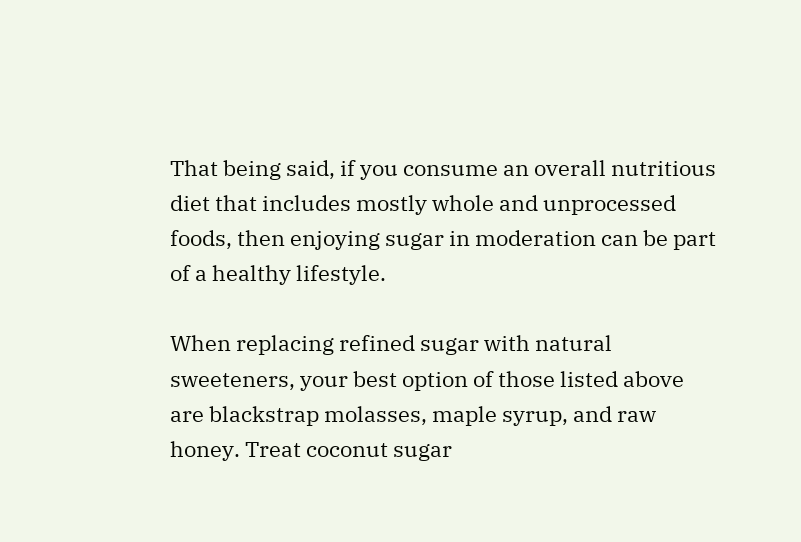That being said, if you consume an overall nutritious diet that includes mostly whole and unprocessed foods, then enjoying sugar in moderation can be part of a healthy lifestyle.

When replacing refined sugar with natural sweeteners, your best option of those listed above are blackstrap molasses, maple syrup, and raw honey. Treat coconut sugar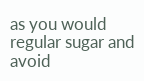as you would regular sugar and avoid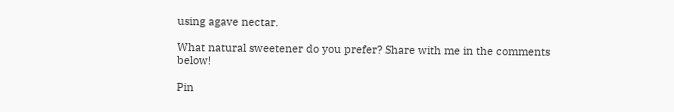using agave nectar.

What natural sweetener do you prefer? Share with me in the comments below!

Pin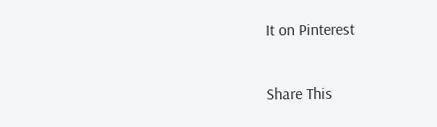It on Pinterest

Share This